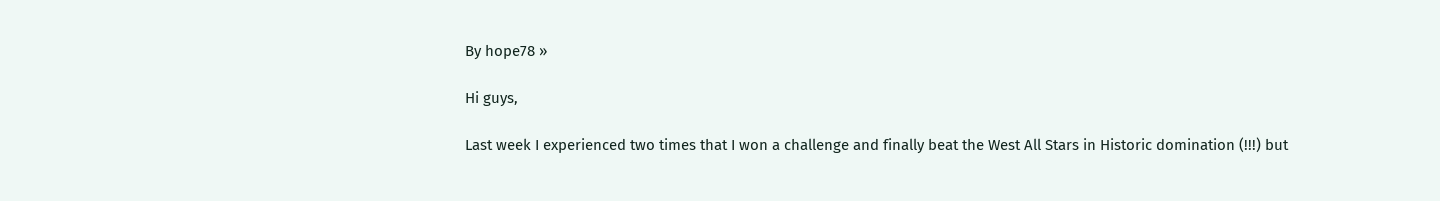By hope78 »

Hi guys,

Last week I experienced two times that I won a challenge and finally beat the West All Stars in Historic domination (!!!) but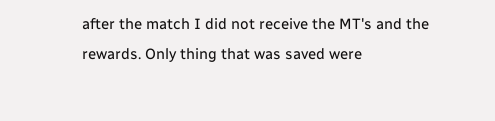after the match I did not receive the MT's and the rewards. Only thing that was saved were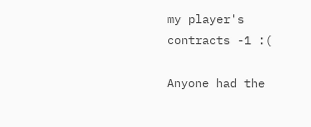my player's contracts -1 :(

Anyone had the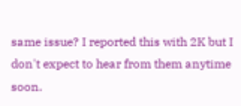same issue? I reported this with 2K but I don't expect to hear from them anytime soon.